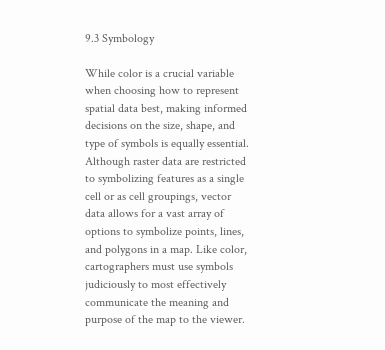9.3 Symbology

While color is a crucial variable when choosing how to represent spatial data best, making informed decisions on the size, shape, and type of symbols is equally essential. Although raster data are restricted to symbolizing features as a single cell or as cell groupings, vector data allows for a vast array of options to symbolize points, lines, and polygons in a map. Like color, cartographers must use symbols judiciously to most effectively communicate the meaning and purpose of the map to the viewer.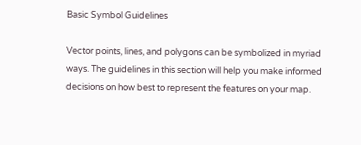Basic Symbol Guidelines

Vector points, lines, and polygons can be symbolized in myriad ways. The guidelines in this section will help you make informed decisions on how best to represent the features on your map.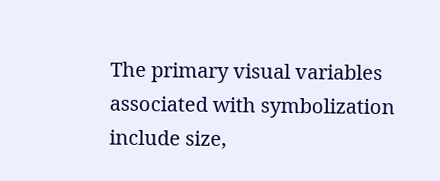The primary visual variables associated with symbolization include size,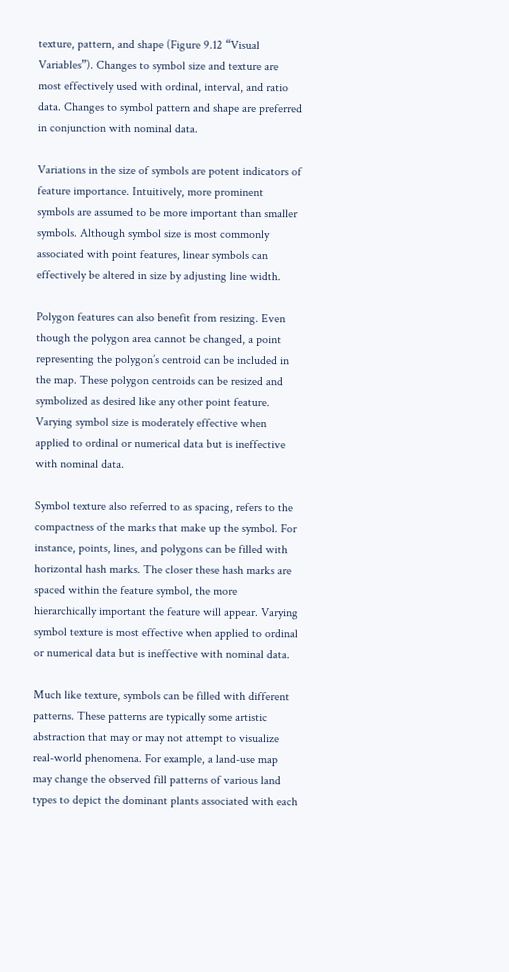texture, pattern, and shape (Figure 9.12 “Visual Variables”). Changes to symbol size and texture are most effectively used with ordinal, interval, and ratio data. Changes to symbol pattern and shape are preferred in conjunction with nominal data.

Variations in the size of symbols are potent indicators of feature importance. Intuitively, more prominent symbols are assumed to be more important than smaller symbols. Although symbol size is most commonly associated with point features, linear symbols can effectively be altered in size by adjusting line width.

Polygon features can also benefit from resizing. Even though the polygon area cannot be changed, a point representing the polygon’s centroid can be included in the map. These polygon centroids can be resized and symbolized as desired like any other point feature. Varying symbol size is moderately effective when applied to ordinal or numerical data but is ineffective with nominal data.

Symbol texture also referred to as spacing, refers to the compactness of the marks that make up the symbol. For instance, points, lines, and polygons can be filled with horizontal hash marks. The closer these hash marks are spaced within the feature symbol, the more hierarchically important the feature will appear. Varying symbol texture is most effective when applied to ordinal or numerical data but is ineffective with nominal data.

Much like texture, symbols can be filled with different patterns. These patterns are typically some artistic abstraction that may or may not attempt to visualize real-world phenomena. For example, a land-use map may change the observed fill patterns of various land types to depict the dominant plants associated with each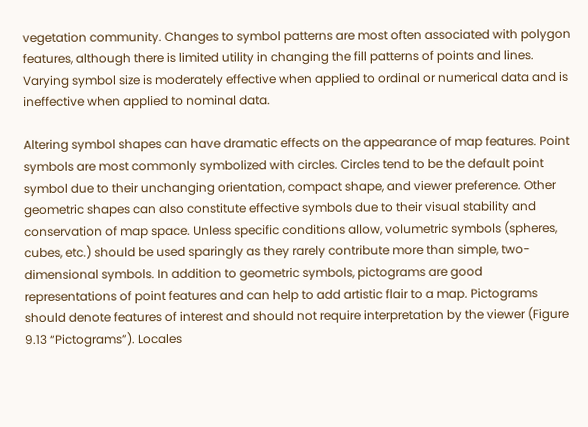vegetation community. Changes to symbol patterns are most often associated with polygon features, although there is limited utility in changing the fill patterns of points and lines. Varying symbol size is moderately effective when applied to ordinal or numerical data and is ineffective when applied to nominal data.

Altering symbol shapes can have dramatic effects on the appearance of map features. Point symbols are most commonly symbolized with circles. Circles tend to be the default point symbol due to their unchanging orientation, compact shape, and viewer preference. Other geometric shapes can also constitute effective symbols due to their visual stability and conservation of map space. Unless specific conditions allow, volumetric symbols (spheres, cubes, etc.) should be used sparingly as they rarely contribute more than simple, two-dimensional symbols. In addition to geometric symbols, pictograms are good representations of point features and can help to add artistic flair to a map. Pictograms should denote features of interest and should not require interpretation by the viewer (Figure 9.13 “Pictograms”). Locales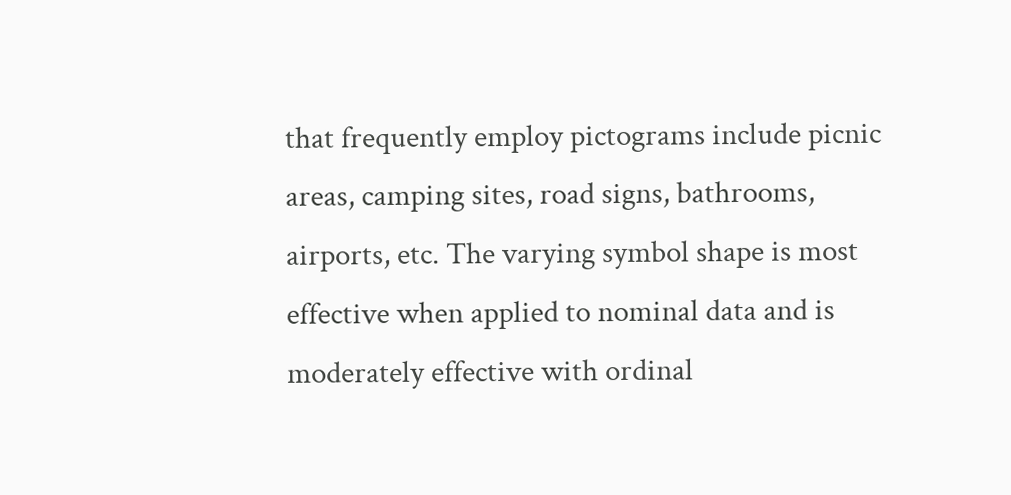that frequently employ pictograms include picnic areas, camping sites, road signs, bathrooms, airports, etc. The varying symbol shape is most effective when applied to nominal data and is moderately effective with ordinal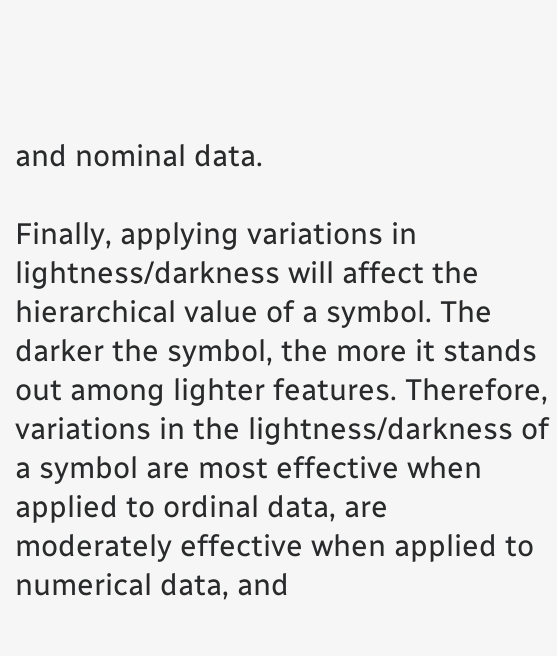and nominal data.

Finally, applying variations in lightness/darkness will affect the hierarchical value of a symbol. The darker the symbol, the more it stands out among lighter features. Therefore, variations in the lightness/darkness of a symbol are most effective when applied to ordinal data, are moderately effective when applied to numerical data, and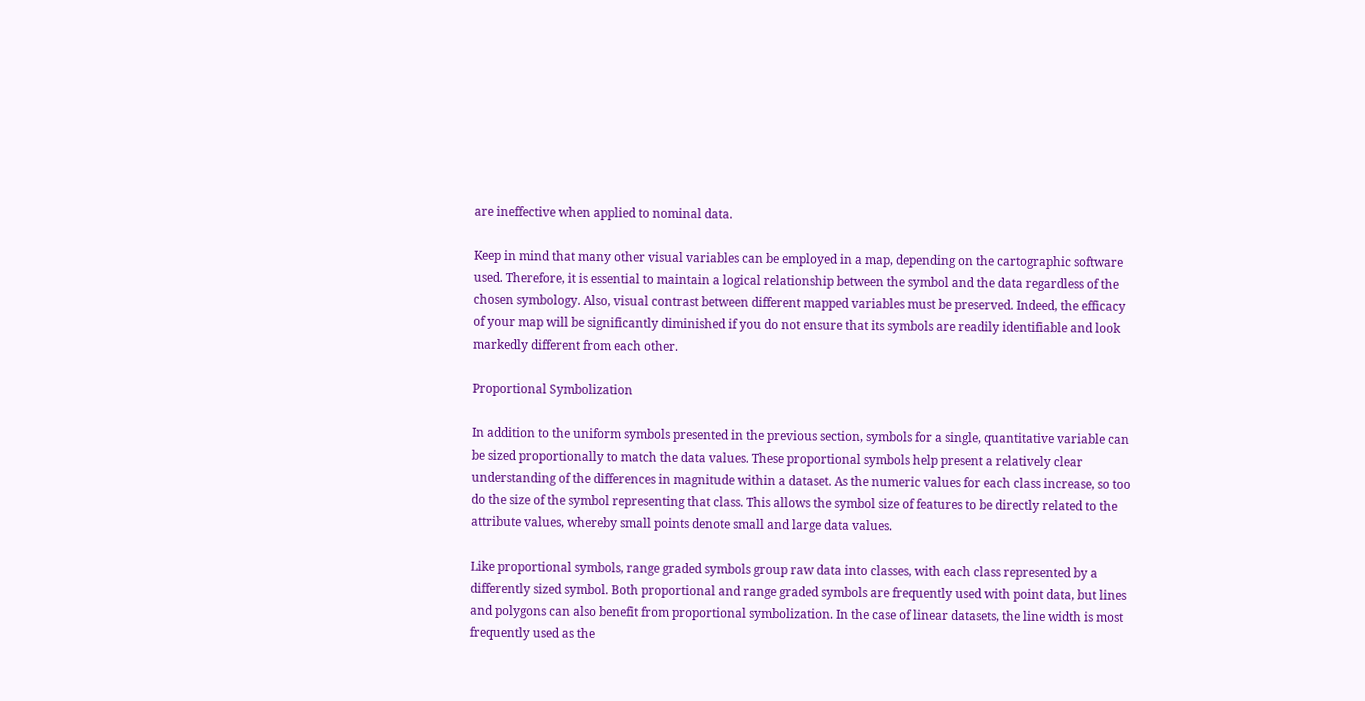are ineffective when applied to nominal data.

Keep in mind that many other visual variables can be employed in a map, depending on the cartographic software used. Therefore, it is essential to maintain a logical relationship between the symbol and the data regardless of the chosen symbology. Also, visual contrast between different mapped variables must be preserved. Indeed, the efficacy of your map will be significantly diminished if you do not ensure that its symbols are readily identifiable and look markedly different from each other.

Proportional Symbolization

In addition to the uniform symbols presented in the previous section, symbols for a single, quantitative variable can be sized proportionally to match the data values. These proportional symbols help present a relatively clear understanding of the differences in magnitude within a dataset. As the numeric values for each class increase, so too do the size of the symbol representing that class. This allows the symbol size of features to be directly related to the attribute values, whereby small points denote small and large data values.

Like proportional symbols, range graded symbols group raw data into classes, with each class represented by a differently sized symbol. Both proportional and range graded symbols are frequently used with point data, but lines and polygons can also benefit from proportional symbolization. In the case of linear datasets, the line width is most frequently used as the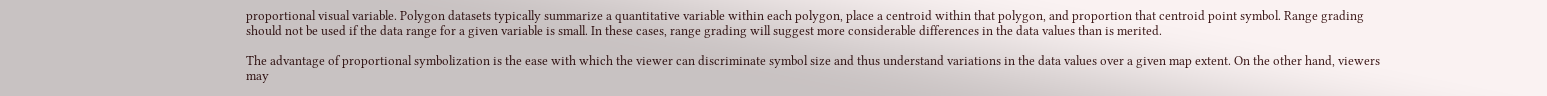proportional visual variable. Polygon datasets typically summarize a quantitative variable within each polygon, place a centroid within that polygon, and proportion that centroid point symbol. Range grading should not be used if the data range for a given variable is small. In these cases, range grading will suggest more considerable differences in the data values than is merited.

The advantage of proportional symbolization is the ease with which the viewer can discriminate symbol size and thus understand variations in the data values over a given map extent. On the other hand, viewers may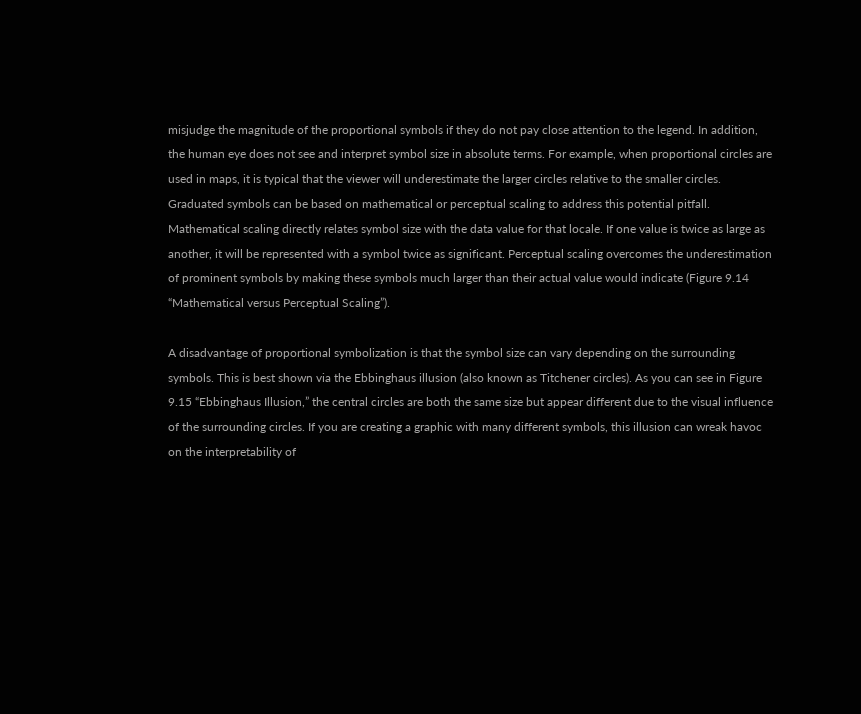misjudge the magnitude of the proportional symbols if they do not pay close attention to the legend. In addition, the human eye does not see and interpret symbol size in absolute terms. For example, when proportional circles are used in maps, it is typical that the viewer will underestimate the larger circles relative to the smaller circles. Graduated symbols can be based on mathematical or perceptual scaling to address this potential pitfall. Mathematical scaling directly relates symbol size with the data value for that locale. If one value is twice as large as another, it will be represented with a symbol twice as significant. Perceptual scaling overcomes the underestimation of prominent symbols by making these symbols much larger than their actual value would indicate (Figure 9.14 “Mathematical versus Perceptual Scaling”).

A disadvantage of proportional symbolization is that the symbol size can vary depending on the surrounding symbols. This is best shown via the Ebbinghaus illusion (also known as Titchener circles). As you can see in Figure 9.15 “Ebbinghaus Illusion,” the central circles are both the same size but appear different due to the visual influence of the surrounding circles. If you are creating a graphic with many different symbols, this illusion can wreak havoc on the interpretability of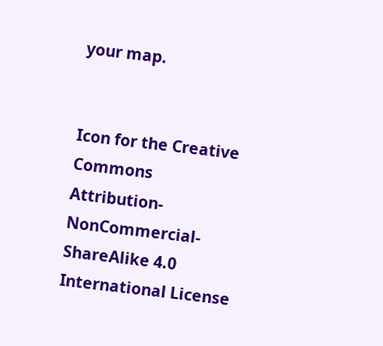your map.


Icon for the Creative Commons Attribution-NonCommercial-ShareAlike 4.0 International License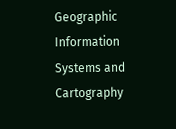Geographic Information Systems and Cartography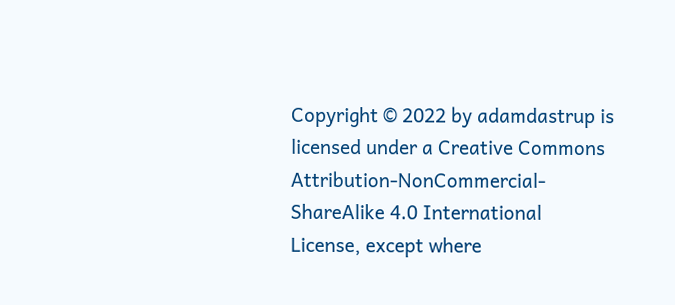Copyright © 2022 by adamdastrup is licensed under a Creative Commons Attribution-NonCommercial-ShareAlike 4.0 International License, except where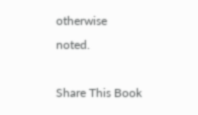otherwise noted.

Share This Book